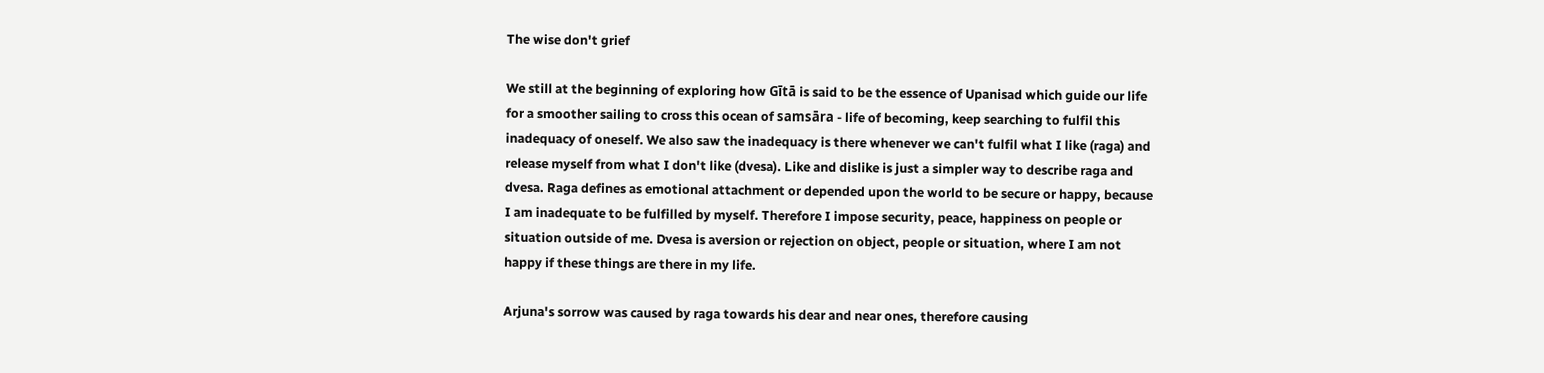The wise don't grief

We still at the beginning of exploring how Gītā is said to be the essence of Upanisad which guide our life for a smoother sailing to cross this ocean of samsāra - life of becoming, keep searching to fulfil this inadequacy of oneself. We also saw the inadequacy is there whenever we can't fulfil what I like (raga) and release myself from what I don't like (dvesa). Like and dislike is just a simpler way to describe raga and dvesa. Raga defines as emotional attachment or depended upon the world to be secure or happy, because I am inadequate to be fulfilled by myself. Therefore I impose security, peace, happiness on people or situation outside of me. Dvesa is aversion or rejection on object, people or situation, where I am not happy if these things are there in my life.

Arjuna's sorrow was caused by raga towards his dear and near ones, therefore causing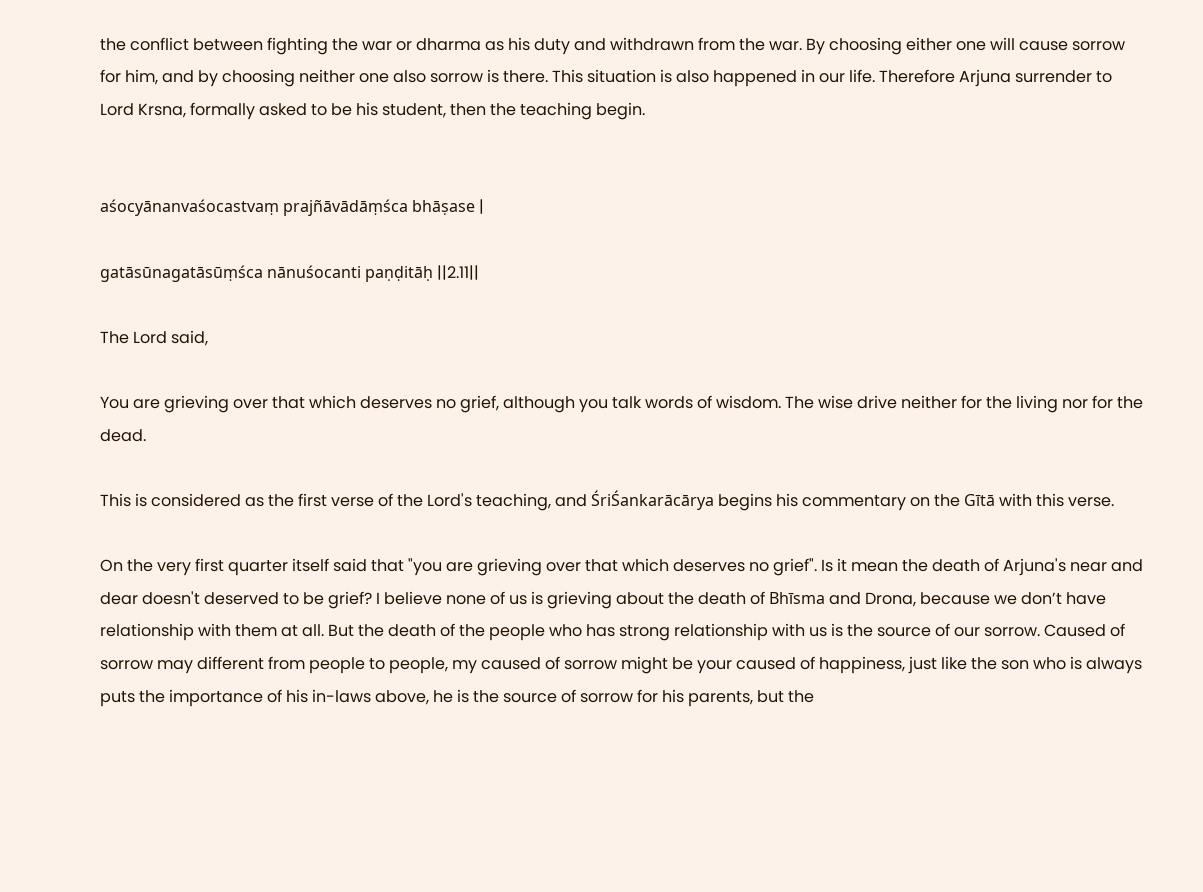the conflict between fighting the war or dharma as his duty and withdrawn from the war. By choosing either one will cause sorrow for him, and by choosing neither one also sorrow is there. This situation is also happened in our life. Therefore Arjuna surrender to Lord Krsna, formally asked to be his student, then the teaching begin.


aśocyānanvaśocastvaṃ prajñāvādāṃśca bhāṣase |

gatāsūnagatāsūṃśca nānuśocanti paṇḍitāḥ ||2.11||

The Lord said,

You are grieving over that which deserves no grief, although you talk words of wisdom. The wise drive neither for the living nor for the dead.

This is considered as the first verse of the Lord's teaching, and ŚriŚankarācārya begins his commentary on the Gītā with this verse.

On the very first quarter itself said that "you are grieving over that which deserves no grief". Is it mean the death of Arjuna's near and dear doesn't deserved to be grief? I believe none of us is grieving about the death of Bhīsma and Drona, because we don’t have relationship with them at all. But the death of the people who has strong relationship with us is the source of our sorrow. Caused of sorrow may different from people to people, my caused of sorrow might be your caused of happiness, just like the son who is always puts the importance of his in-laws above, he is the source of sorrow for his parents, but the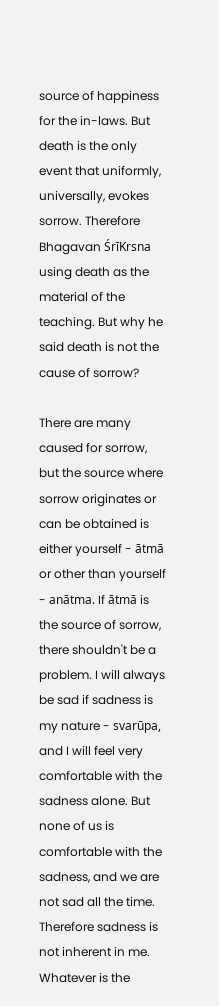source of happiness for the in-laws. But death is the only event that uniformly, universally, evokes sorrow. Therefore Bhagavan ŚrīKrsna using death as the material of the teaching. But why he said death is not the cause of sorrow?

There are many caused for sorrow, but the source where sorrow originates or can be obtained is either yourself - ātmā or other than yourself - anātma. If ātmā is the source of sorrow, there shouldn't be a problem. I will always be sad if sadness is my nature - svarūpa, and I will feel very comfortable with the sadness alone. But none of us is comfortable with the sadness, and we are not sad all the time. Therefore sadness is not inherent in me. Whatever is the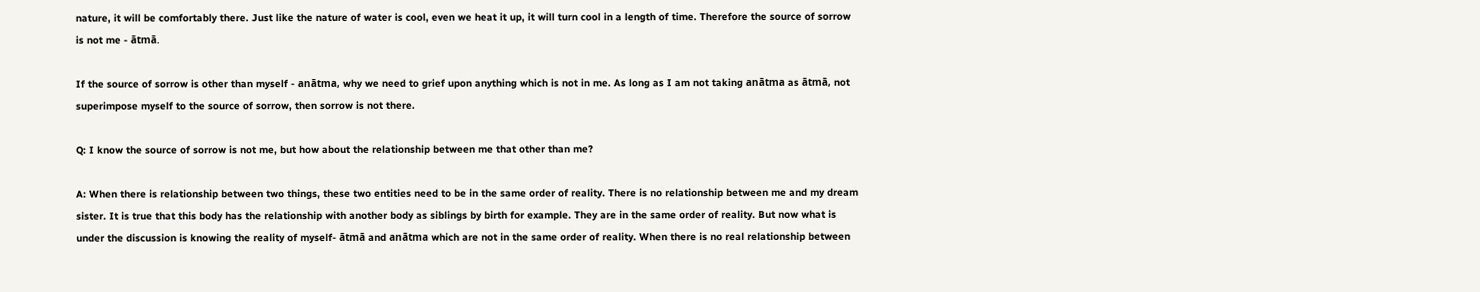nature, it will be comfortably there. Just like the nature of water is cool, even we heat it up, it will turn cool in a length of time. Therefore the source of sorrow is not me - ātmā.

If the source of sorrow is other than myself - anātma, why we need to grief upon anything which is not in me. As long as I am not taking anātma as ātmā, not superimpose myself to the source of sorrow, then sorrow is not there.

Q: I know the source of sorrow is not me, but how about the relationship between me that other than me?

A: When there is relationship between two things, these two entities need to be in the same order of reality. There is no relationship between me and my dream sister. It is true that this body has the relationship with another body as siblings by birth for example. They are in the same order of reality. But now what is under the discussion is knowing the reality of myself- ātmā and anātma which are not in the same order of reality. When there is no real relationship between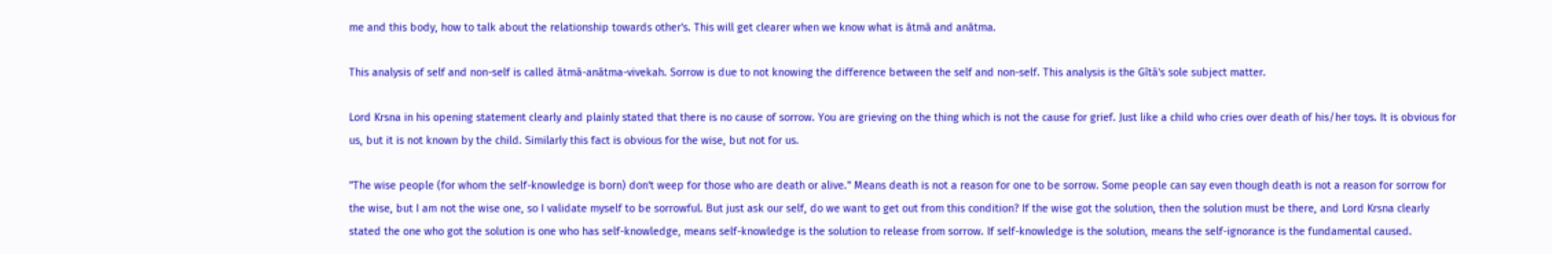me and this body, how to talk about the relationship towards other's. This will get clearer when we know what is ātmā and anātma.

This analysis of self and non-self is called ātmā-anātma-vivekah. Sorrow is due to not knowing the difference between the self and non-self. This analysis is the Gītā's sole subject matter.

Lord Krsna in his opening statement clearly and plainly stated that there is no cause of sorrow. You are grieving on the thing which is not the cause for grief. Just like a child who cries over death of his/her toys. It is obvious for us, but it is not known by the child. Similarly this fact is obvious for the wise, but not for us.

"The wise people (for whom the self-knowledge is born) don't weep for those who are death or alive." Means death is not a reason for one to be sorrow. Some people can say even though death is not a reason for sorrow for the wise, but I am not the wise one, so I validate myself to be sorrowful. But just ask our self, do we want to get out from this condition? If the wise got the solution, then the solution must be there, and Lord Krsna clearly stated the one who got the solution is one who has self-knowledge, means self-knowledge is the solution to release from sorrow. If self-knowledge is the solution, means the self-ignorance is the fundamental caused.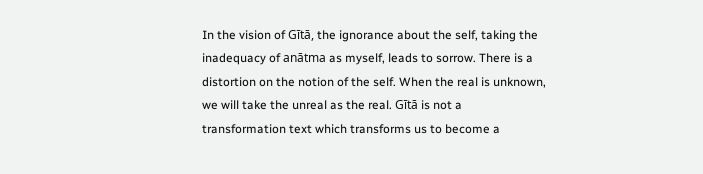In the vision of Gītā, the ignorance about the self, taking the inadequacy of anātma as myself, leads to sorrow. There is a distortion on the notion of the self. When the real is unknown, we will take the unreal as the real. Gītā is not a transformation text which transforms us to become a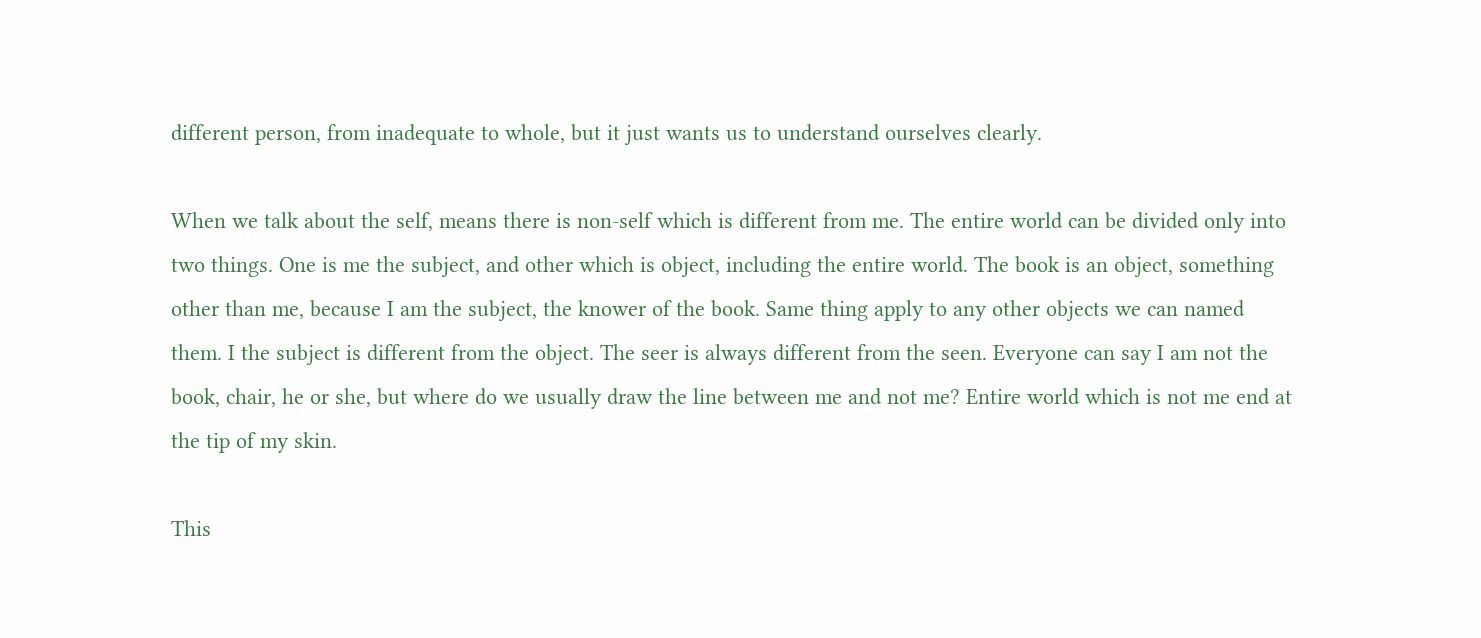different person, from inadequate to whole, but it just wants us to understand ourselves clearly.

When we talk about the self, means there is non-self which is different from me. The entire world can be divided only into two things. One is me the subject, and other which is object, including the entire world. The book is an object, something other than me, because I am the subject, the knower of the book. Same thing apply to any other objects we can named them. I the subject is different from the object. The seer is always different from the seen. Everyone can say I am not the book, chair, he or she, but where do we usually draw the line between me and not me? Entire world which is not me end at the tip of my skin.

This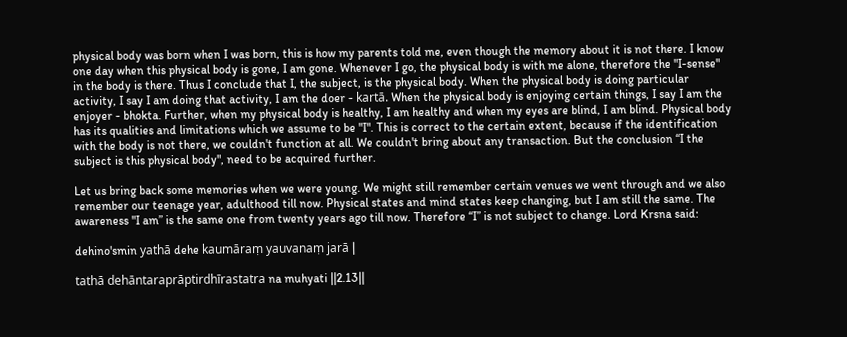physical body was born when I was born, this is how my parents told me, even though the memory about it is not there. I know one day when this physical body is gone, I am gone. Whenever I go, the physical body is with me alone, therefore the "I-sense" in the body is there. Thus I conclude that I, the subject, is the physical body. When the physical body is doing particular activity, I say I am doing that activity, I am the doer - kartā. When the physical body is enjoying certain things, I say I am the enjoyer - bhokta. Further, when my physical body is healthy, I am healthy and when my eyes are blind, I am blind. Physical body has its qualities and limitations which we assume to be "I". This is correct to the certain extent, because if the identification with the body is not there, we couldn't function at all. We couldn't bring about any transaction. But the conclusion “I the subject is this physical body", need to be acquired further.

Let us bring back some memories when we were young. We might still remember certain venues we went through and we also remember our teenage year, adulthood till now. Physical states and mind states keep changing, but I am still the same. The awareness "I am” is the same one from twenty years ago till now. Therefore “I” is not subject to change. Lord Krsna said:

dehino'smin yathā dehe kaumāraṃ yauvanaṃ jarā |

tathā dehāntaraprāptirdhīrastatra na muhyati ||2.13||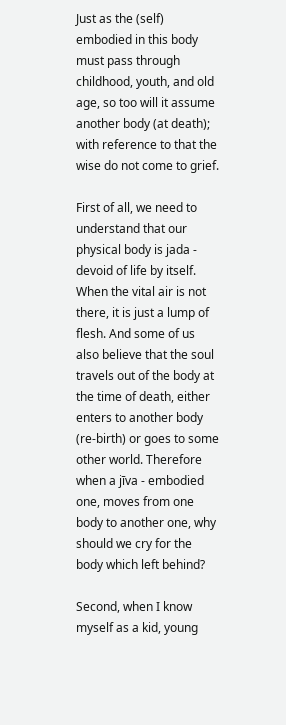Just as the (self) embodied in this body must pass through childhood, youth, and old age, so too will it assume another body (at death); with reference to that the wise do not come to grief.

First of all, we need to understand that our physical body is jada - devoid of life by itself. When the vital air is not there, it is just a lump of flesh. And some of us also believe that the soul travels out of the body at the time of death, either enters to another body (re-birth) or goes to some other world. Therefore when a jīva - embodied one, moves from one body to another one, why should we cry for the body which left behind?

Second, when I know myself as a kid, young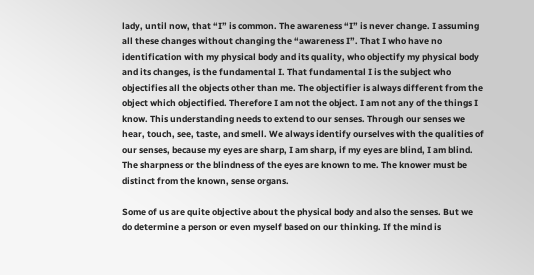lady, until now, that “I” is common. The awareness “I” is never change. I assuming all these changes without changing the “awareness I”. That I who have no identification with my physical body and its quality, who objectify my physical body and its changes, is the fundamental I. That fundamental I is the subject who objectifies all the objects other than me. The objectifier is always different from the object which objectified. Therefore I am not the object. I am not any of the things I know. This understanding needs to extend to our senses. Through our senses we hear, touch, see, taste, and smell. We always identify ourselves with the qualities of our senses, because my eyes are sharp, I am sharp, if my eyes are blind, I am blind. The sharpness or the blindness of the eyes are known to me. The knower must be distinct from the known, sense organs.

Some of us are quite objective about the physical body and also the senses. But we do determine a person or even myself based on our thinking. If the mind is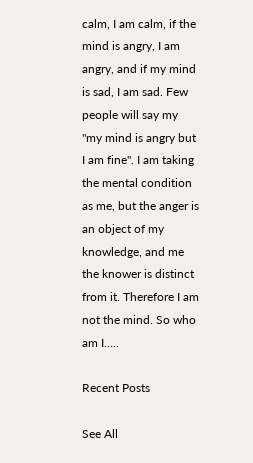calm, I am calm, if the mind is angry, I am angry, and if my mind is sad, I am sad. Few people will say my "my mind is angry but I am fine". I am taking the mental condition as me, but the anger is an object of my knowledge, and me the knower is distinct from it. Therefore I am not the mind. So who am I…..

Recent Posts

See All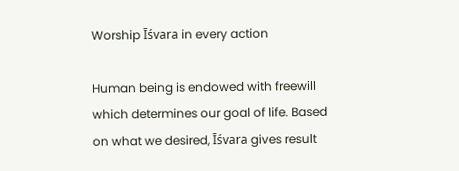Worship Īśvara in every action

Human being is endowed with freewill which determines our goal of life. Based on what we desired, Īśvara gives result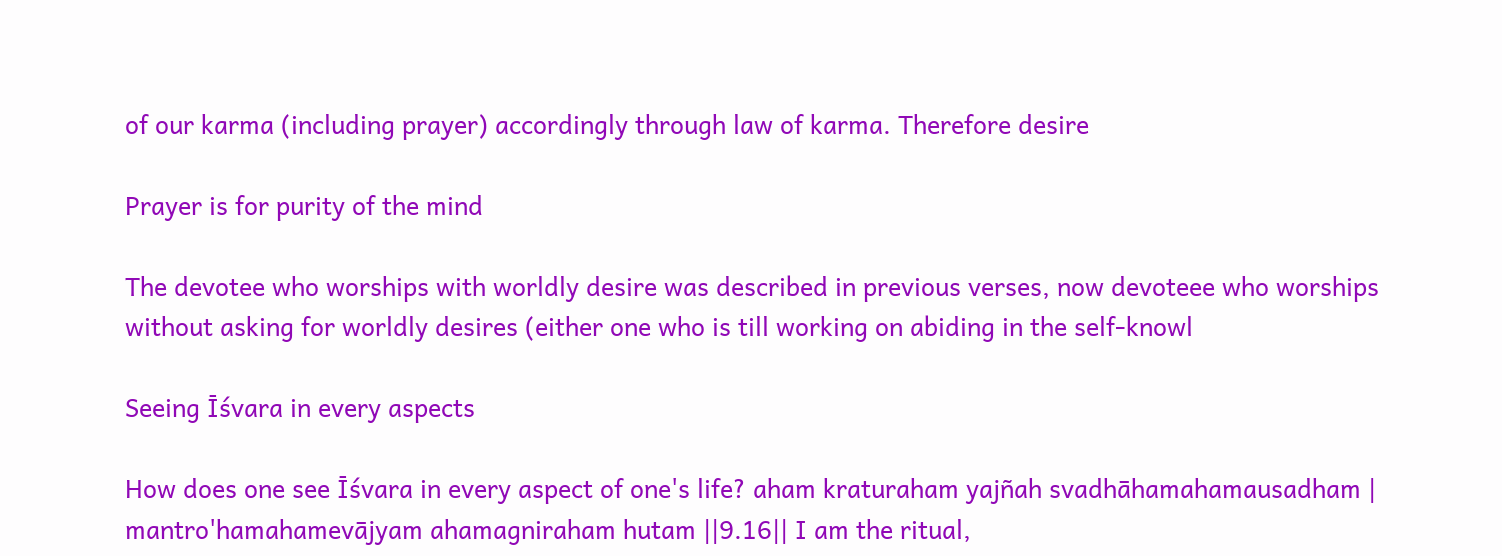of our karma (including prayer) accordingly through law of karma. Therefore desire

Prayer is for purity of the mind

The devotee who worships with worldly desire was described in previous verses, now devoteee who worships without asking for worldly desires (either one who is till working on abiding in the self-knowl

Seeing Īśvara in every aspects

How does one see Īśvara in every aspect of one's life? aham kraturaham yajñah svadhāhamahamausadham | mantro'hamahamevājyam ahamagniraham hutam ||9.16|| I am the ritual,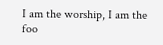I am the worship, I am the foo